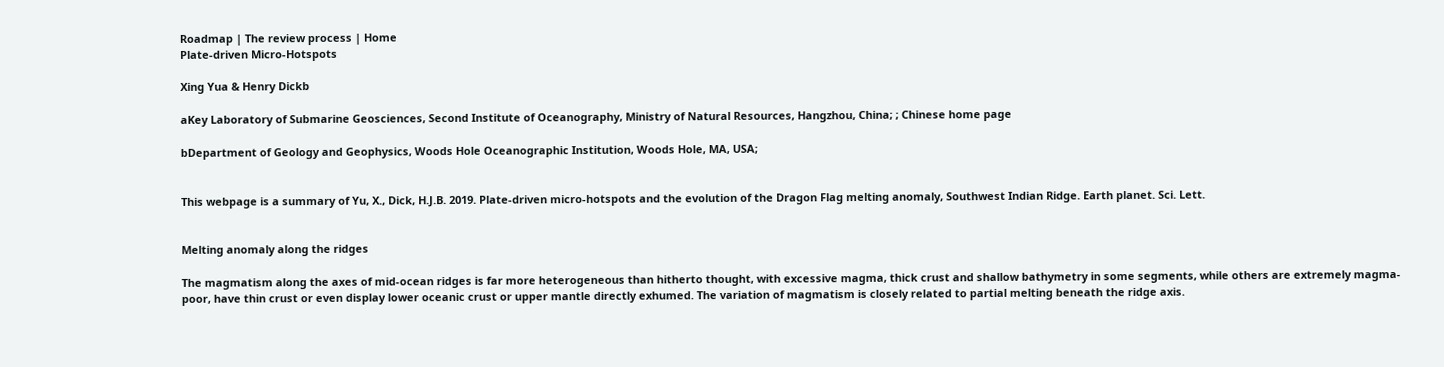Roadmap | The review process | Home
Plate-driven Micro-Hotspots

Xing Yua & Henry Dickb

aKey Laboratory of Submarine Geosciences, Second Institute of Oceanography, Ministry of Natural Resources, Hangzhou, China; ; Chinese home page

bDepartment of Geology and Geophysics, Woods Hole Oceanographic Institution, Woods Hole, MA, USA;


This webpage is a summary of Yu, X., Dick, H.J.B. 2019. Plate-driven micro-hotspots and the evolution of the Dragon Flag melting anomaly, Southwest Indian Ridge. Earth planet. Sci. Lett.


Melting anomaly along the ridges

The magmatism along the axes of mid-ocean ridges is far more heterogeneous than hitherto thought, with excessive magma, thick crust and shallow bathymetry in some segments, while others are extremely magma-poor, have thin crust or even display lower oceanic crust or upper mantle directly exhumed. The variation of magmatism is closely related to partial melting beneath the ridge axis.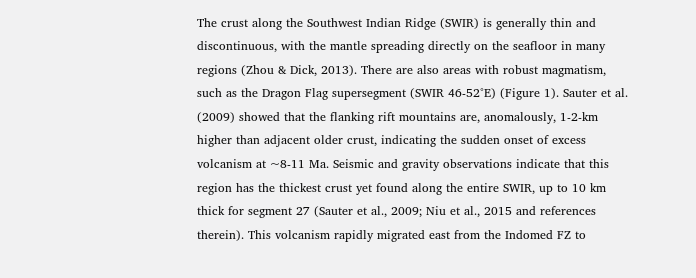The crust along the Southwest Indian Ridge (SWIR) is generally thin and discontinuous, with the mantle spreading directly on the seafloor in many regions (Zhou & Dick, 2013). There are also areas with robust magmatism, such as the Dragon Flag supersegment (SWIR 46-52°E) (Figure 1). Sauter et al. (2009) showed that the flanking rift mountains are, anomalously, 1-2-km higher than adjacent older crust, indicating the sudden onset of excess volcanism at ~8-11 Ma. Seismic and gravity observations indicate that this region has the thickest crust yet found along the entire SWIR, up to 10 km thick for segment 27 (Sauter et al., 2009; Niu et al., 2015 and references therein). This volcanism rapidly migrated east from the Indomed FZ to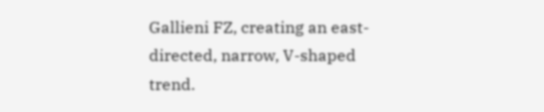Gallieni FZ, creating an east-directed, narrow, V-shaped trend.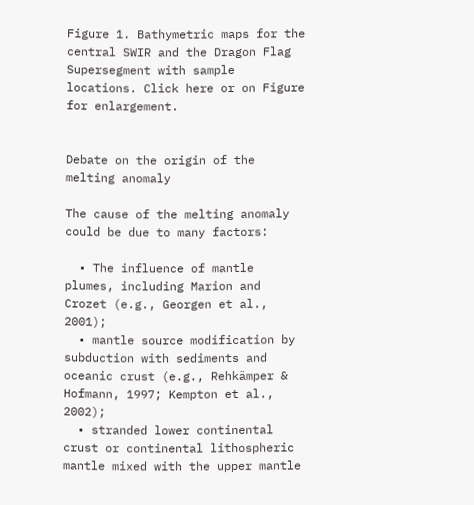Figure 1. Bathymetric maps for the central SWIR and the Dragon Flag Supersegment with sample locations. Click here or on Figure for enlargement.


Debate on the origin of the melting anomaly

The cause of the melting anomaly could be due to many factors:

  • The influence of mantle plumes, including Marion and Crozet (e.g., Georgen et al., 2001);
  • mantle source modification by subduction with sediments and oceanic crust (e.g., Rehkämper & Hofmann, 1997; Kempton et al., 2002);
  • stranded lower continental crust or continental lithospheric mantle mixed with the upper mantle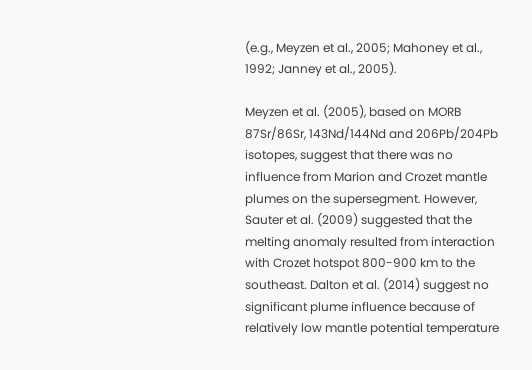(e.g., Meyzen et al., 2005; Mahoney et al., 1992; Janney et al., 2005).

Meyzen et al. (2005), based on MORB 87Sr/86Sr, 143Nd/144Nd and 206Pb/204Pb isotopes, suggest that there was no influence from Marion and Crozet mantle plumes on the supersegment. However, Sauter et al. (2009) suggested that the melting anomaly resulted from interaction with Crozet hotspot 800-900 km to the southeast. Dalton et al. (2014) suggest no significant plume influence because of relatively low mantle potential temperature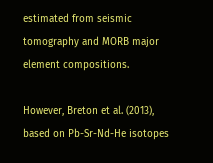estimated from seismic tomography and MORB major element compositions.

However, Breton et al. (2013), based on Pb-Sr-Nd-He isotopes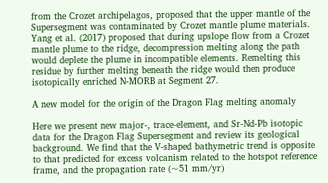from the Crozet archipelagos, proposed that the upper mantle of the Supersegment was contaminated by Crozet mantle plume materials. Yang et al. (2017) proposed that during upslope flow from a Crozet mantle plume to the ridge, decompression melting along the path would deplete the plume in incompatible elements. Remelting this residue by further melting beneath the ridge would then produce isotopically enriched N-MORB at Segment 27.

A new model for the origin of the Dragon Flag melting anomaly

Here we present new major-, trace-element, and Sr-Nd-Pb isotopic data for the Dragon Flag Supersegment and review its geological background. We find that the V-shaped bathymetric trend is opposite to that predicted for excess volcanism related to the hotspot reference frame, and the propagation rate (~51 mm/yr)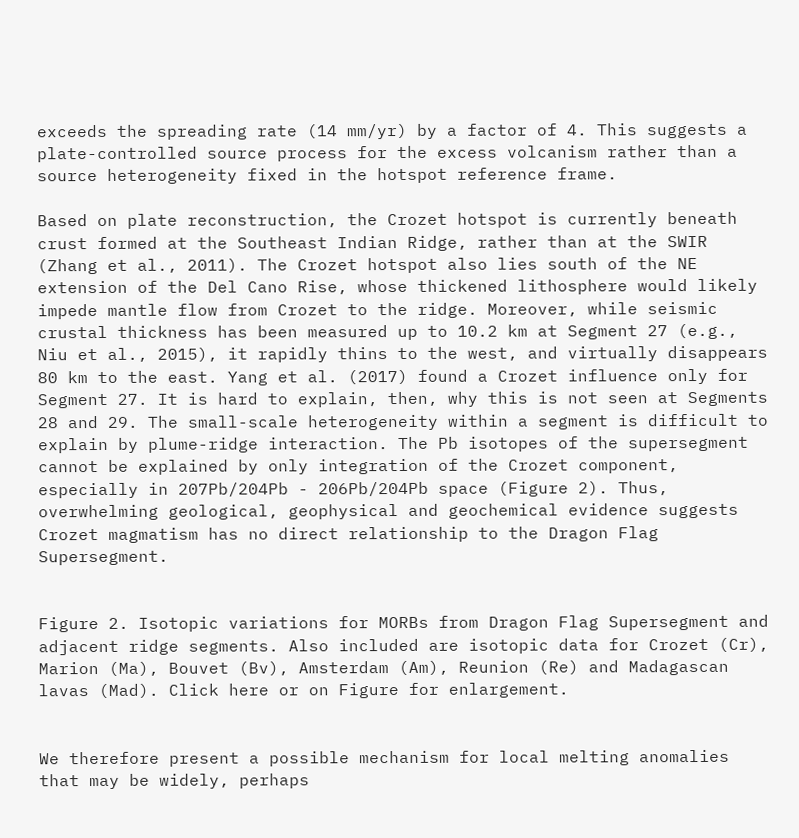exceeds the spreading rate (14 mm/yr) by a factor of 4. This suggests a plate-controlled source process for the excess volcanism rather than a source heterogeneity fixed in the hotspot reference frame.

Based on plate reconstruction, the Crozet hotspot is currently beneath crust formed at the Southeast Indian Ridge, rather than at the SWIR (Zhang et al., 2011). The Crozet hotspot also lies south of the NE extension of the Del Cano Rise, whose thickened lithosphere would likely impede mantle flow from Crozet to the ridge. Moreover, while seismic crustal thickness has been measured up to 10.2 km at Segment 27 (e.g., Niu et al., 2015), it rapidly thins to the west, and virtually disappears 80 km to the east. Yang et al. (2017) found a Crozet influence only for Segment 27. It is hard to explain, then, why this is not seen at Segments 28 and 29. The small-scale heterogeneity within a segment is difficult to explain by plume-ridge interaction. The Pb isotopes of the supersegment cannot be explained by only integration of the Crozet component, especially in 207Pb/204Pb - 206Pb/204Pb space (Figure 2). Thus, overwhelming geological, geophysical and geochemical evidence suggests Crozet magmatism has no direct relationship to the Dragon Flag Supersegment.


Figure 2. Isotopic variations for MORBs from Dragon Flag Supersegment and adjacent ridge segments. Also included are isotopic data for Crozet (Cr), Marion (Ma), Bouvet (Bv), Amsterdam (Am), Reunion (Re) and Madagascan lavas (Mad). Click here or on Figure for enlargement.


We therefore present a possible mechanism for local melting anomalies that may be widely, perhaps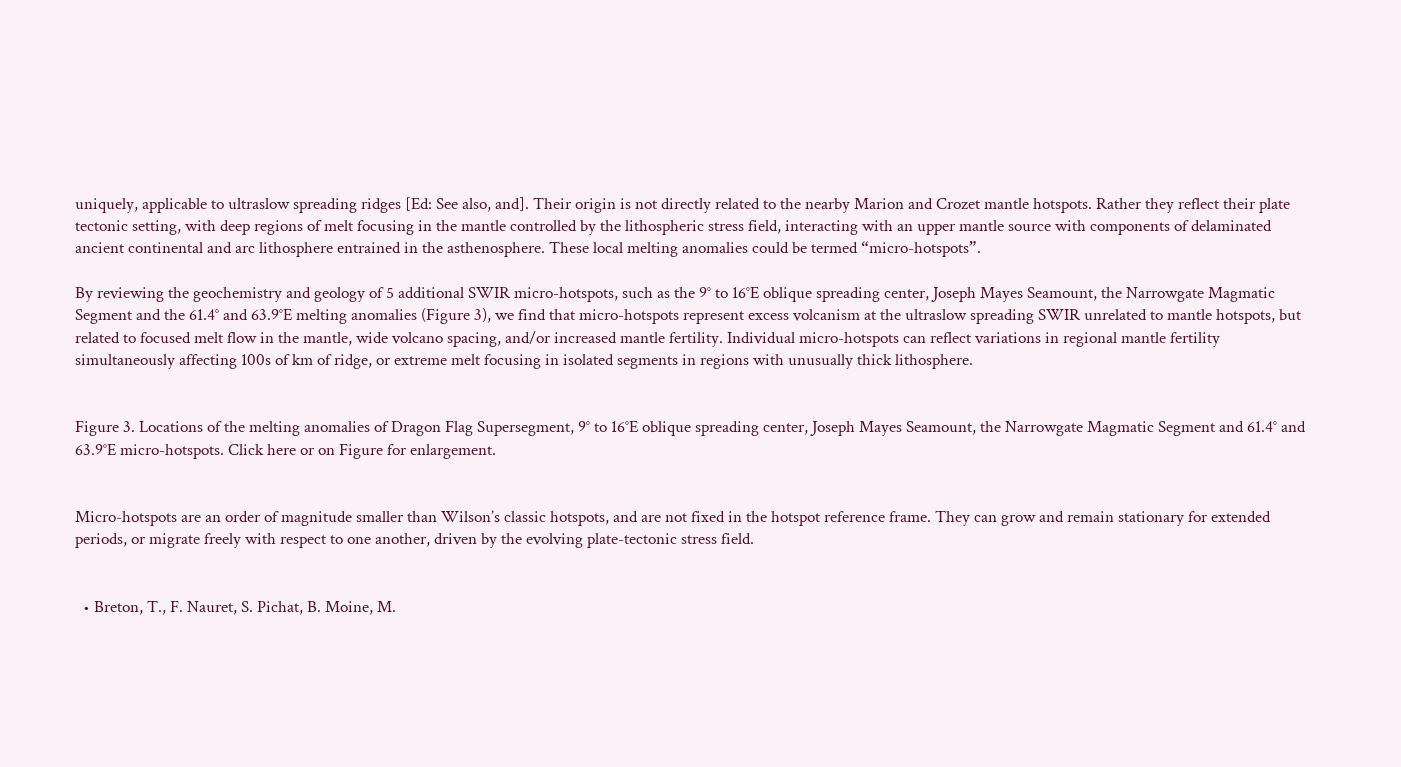uniquely, applicable to ultraslow spreading ridges [Ed: See also, and]. Their origin is not directly related to the nearby Marion and Crozet mantle hotspots. Rather they reflect their plate tectonic setting, with deep regions of melt focusing in the mantle controlled by the lithospheric stress field, interacting with an upper mantle source with components of delaminated ancient continental and arc lithosphere entrained in the asthenosphere. These local melting anomalies could be termed “micro-hotspots”.

By reviewing the geochemistry and geology of 5 additional SWIR micro-hotspots, such as the 9° to 16°E oblique spreading center, Joseph Mayes Seamount, the Narrowgate Magmatic Segment and the 61.4° and 63.9°E melting anomalies (Figure 3), we find that micro-hotspots represent excess volcanism at the ultraslow spreading SWIR unrelated to mantle hotspots, but related to focused melt flow in the mantle, wide volcano spacing, and/or increased mantle fertility. Individual micro-hotspots can reflect variations in regional mantle fertility simultaneously affecting 100s of km of ridge, or extreme melt focusing in isolated segments in regions with unusually thick lithosphere.


Figure 3. Locations of the melting anomalies of Dragon Flag Supersegment, 9° to 16°E oblique spreading center, Joseph Mayes Seamount, the Narrowgate Magmatic Segment and 61.4° and 63.9°E micro-hotspots. Click here or on Figure for enlargement.


Micro-hotspots are an order of magnitude smaller than Wilson’s classic hotspots, and are not fixed in the hotspot reference frame. They can grow and remain stationary for extended periods, or migrate freely with respect to one another, driven by the evolving plate-tectonic stress field.


  • Breton, T., F. Nauret, S. Pichat, B. Moine, M.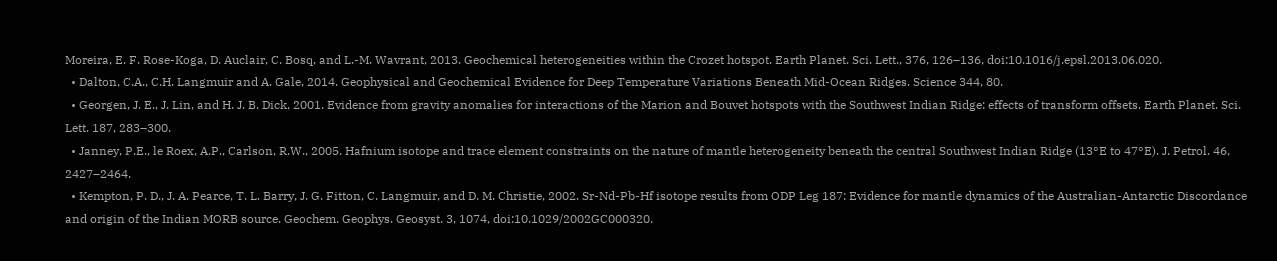Moreira, E. F. Rose-Koga, D. Auclair, C. Bosq, and L.-M. Wavrant, 2013. Geochemical heterogeneities within the Crozet hotspot. Earth Planet. Sci. Lett., 376, 126–136, doi:10.1016/j.epsl.2013.06.020.
  • Dalton, C.A., C.H. Langmuir and A. Gale, 2014. Geophysical and Geochemical Evidence for Deep Temperature Variations Beneath Mid-Ocean Ridges. Science 344, 80.
  • Georgen, J. E., J. Lin, and H. J. B. Dick, 2001. Evidence from gravity anomalies for interactions of the Marion and Bouvet hotspots with the Southwest Indian Ridge: effects of transform offsets. Earth Planet. Sci. Lett. 187, 283–300.
  • Janney, P.E., le Roex, A.P., Carlson, R.W., 2005. Hafnium isotope and trace element constraints on the nature of mantle heterogeneity beneath the central Southwest Indian Ridge (13°E to 47°E). J. Petrol. 46, 2427–2464.
  • Kempton, P. D., J. A. Pearce, T. L. Barry, J. G. Fitton, C. Langmuir, and D. M. Christie, 2002. Sr-Nd-Pb-Hf isotope results from ODP Leg 187: Evidence for mantle dynamics of the Australian-Antarctic Discordance and origin of the Indian MORB source. Geochem. Geophys. Geosyst. 3, 1074, doi:10.1029/2002GC000320.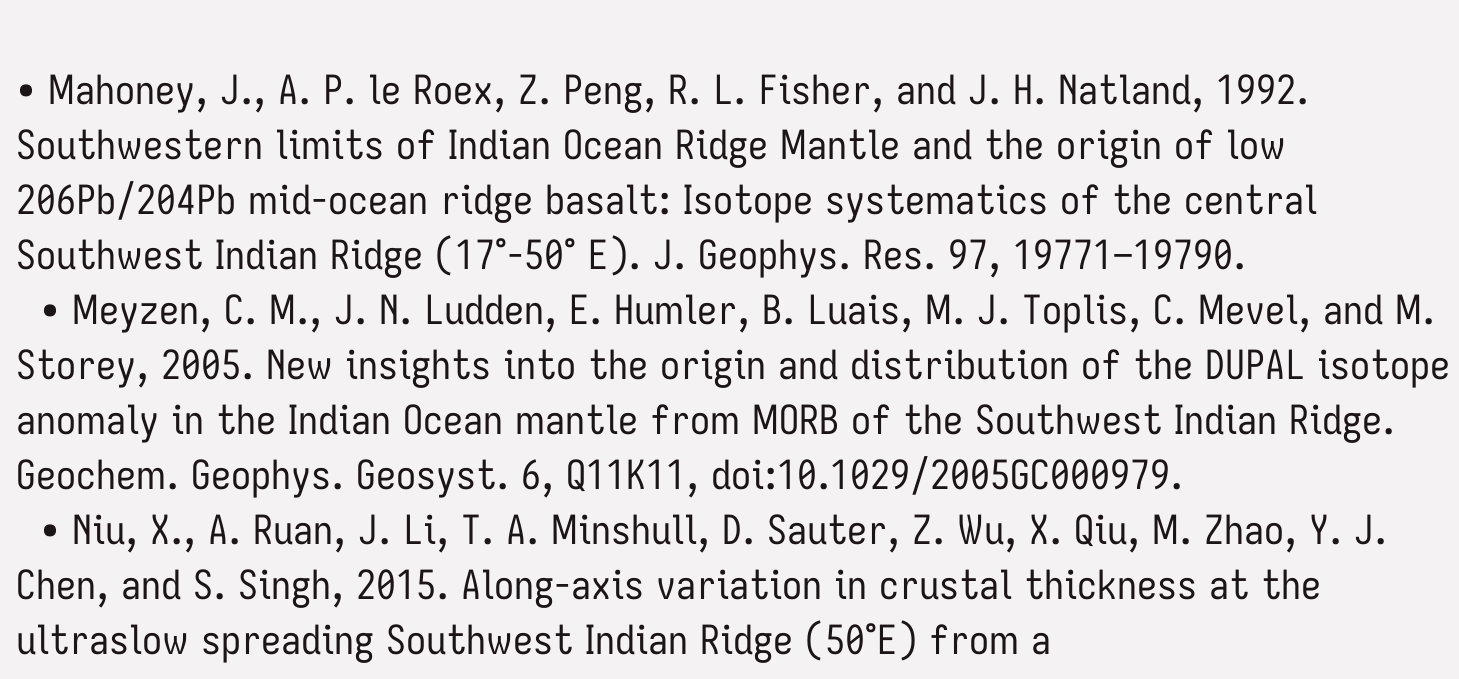• Mahoney, J., A. P. le Roex, Z. Peng, R. L. Fisher, and J. H. Natland, 1992. Southwestern limits of Indian Ocean Ridge Mantle and the origin of low 206Pb/204Pb mid-ocean ridge basalt: Isotope systematics of the central Southwest Indian Ridge (17°-50° E). J. Geophys. Res. 97, 19771–19790.
  • Meyzen, C. M., J. N. Ludden, E. Humler, B. Luais, M. J. Toplis, C. Mevel, and M. Storey, 2005. New insights into the origin and distribution of the DUPAL isotope anomaly in the Indian Ocean mantle from MORB of the Southwest Indian Ridge. Geochem. Geophys. Geosyst. 6, Q11K11, doi:10.1029/2005GC000979.
  • Niu, X., A. Ruan, J. Li, T. A. Minshull, D. Sauter, Z. Wu, X. Qiu, M. Zhao, Y. J. Chen, and S. Singh, 2015. Along-axis variation in crustal thickness at the ultraslow spreading Southwest Indian Ridge (50°E) from a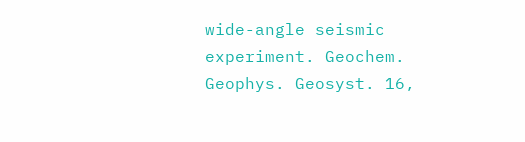wide-angle seismic experiment. Geochem. Geophys. Geosyst. 16,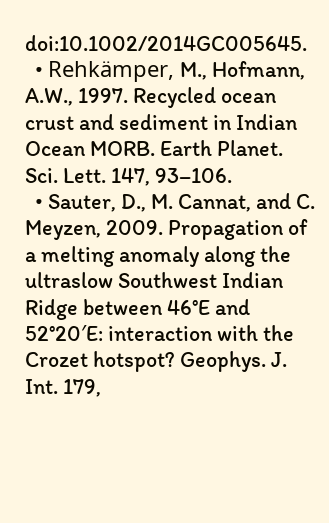doi:10.1002/2014GC005645.
  • Rehkämper, M., Hofmann, A.W., 1997. Recycled ocean crust and sediment in Indian Ocean MORB. Earth Planet. Sci. Lett. 147, 93–106.
  • Sauter, D., M. Cannat, and C. Meyzen, 2009. Propagation of a melting anomaly along the ultraslow Southwest Indian Ridge between 46°E and 52°20′E: interaction with the Crozet hotspot? Geophys. J. Int. 179,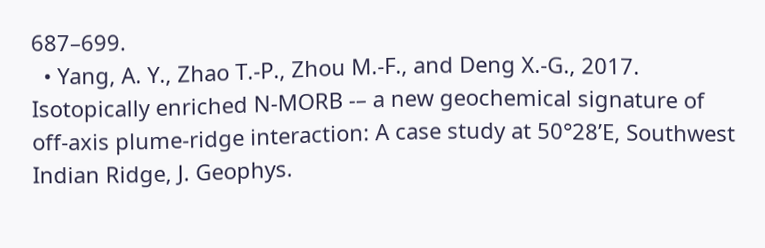687–699.
  • Yang, A. Y., Zhao T.-P., Zhou M.-F., and Deng X.-G., 2017. Isotopically enriched N-MORB -– a new geochemical signature of off-axis plume-ridge interaction: A case study at 50°28’E, Southwest Indian Ridge, J. Geophys.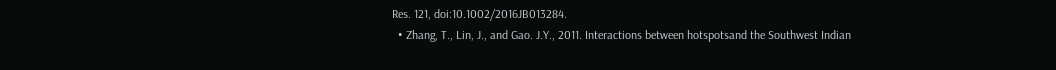Res. 121, doi:10.1002/2016JB013284.
  • Zhang, T., Lin, J., and Gao. J.Y., 2011. Interactions between hotspotsand the Southwest Indian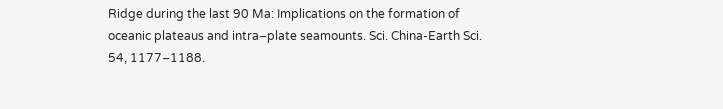Ridge during the last 90 Ma: Implications on the formation of oceanic plateaus and intra–plate seamounts. Sci. China-Earth Sci. 54, 1177–1188.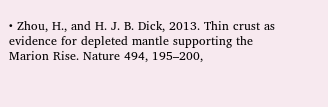• Zhou, H., and H. J. B. Dick, 2013. Thin crust as evidence for depleted mantle supporting the Marion Rise. Nature 494, 195–200,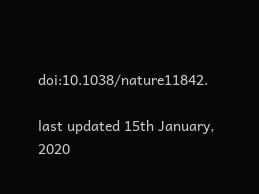doi:10.1038/nature11842.

last updated 15th January, 2020